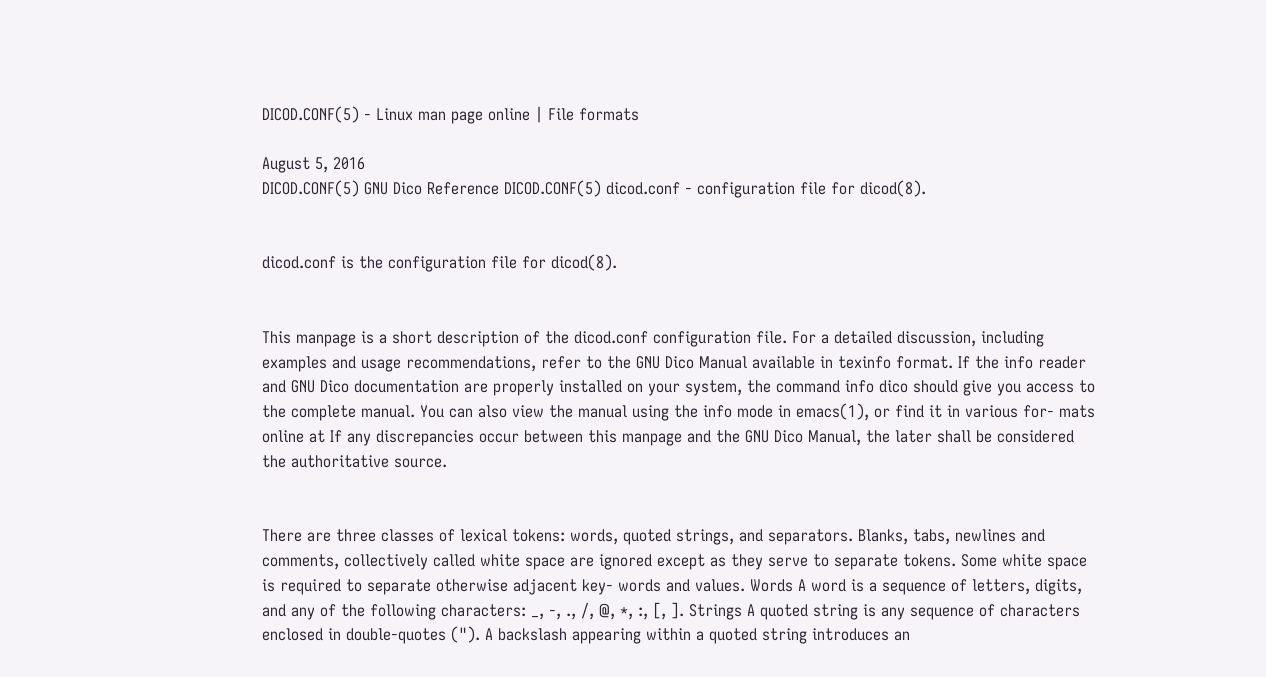DICOD.CONF(5) - Linux man page online | File formats

August 5, 2016
DICOD.CONF(5) GNU Dico Reference DICOD.CONF(5) dicod.conf - configuration file for dicod(8).


dicod.conf is the configuration file for dicod(8).


This manpage is a short description of the dicod.conf configuration file. For a detailed discussion, including examples and usage recommendations, refer to the GNU Dico Manual available in texinfo format. If the info reader and GNU Dico documentation are properly installed on your system, the command info dico should give you access to the complete manual. You can also view the manual using the info mode in emacs(1), or find it in various for‐ mats online at If any discrepancies occur between this manpage and the GNU Dico Manual, the later shall be considered the authoritative source.


There are three classes of lexical tokens: words, quoted strings, and separators. Blanks, tabs, newlines and comments, collectively called white space are ignored except as they serve to separate tokens. Some white space is required to separate otherwise adjacent key‐ words and values. Words A word is a sequence of letters, digits, and any of the following characters: _, -, ., /, @, *, :, [, ]. Strings A quoted string is any sequence of characters enclosed in double-quotes ("). A backslash appearing within a quoted string introduces an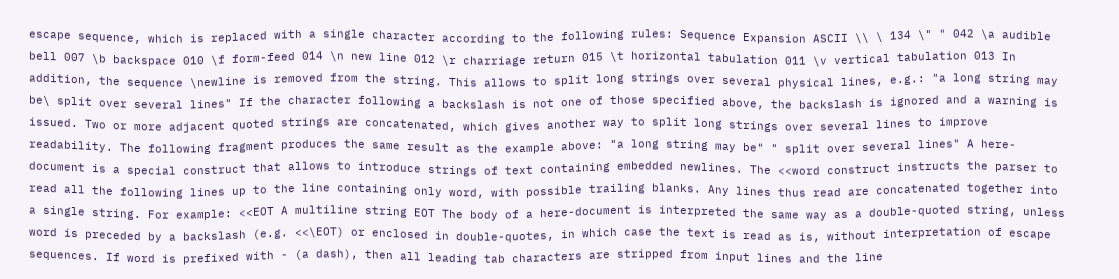escape sequence, which is replaced with a single character according to the following rules: Sequence Expansion ASCII \\ \ 134 \" " 042 \a audible bell 007 \b backspace 010 \f form-feed 014 \n new line 012 \r charriage return 015 \t horizontal tabulation 011 \v vertical tabulation 013 In addition, the sequence \newline is removed from the string. This allows to split long strings over several physical lines, e.g.: "a long string may be\ split over several lines" If the character following a backslash is not one of those specified above, the backslash is ignored and a warning is issued. Two or more adjacent quoted strings are concatenated, which gives another way to split long strings over several lines to improve readability. The following fragment produces the same result as the example above: "a long string may be" " split over several lines" A here-document is a special construct that allows to introduce strings of text containing embedded newlines. The <<word construct instructs the parser to read all the following lines up to the line containing only word, with possible trailing blanks. Any lines thus read are concatenated together into a single string. For example: <<EOT A multiline string EOT The body of a here-document is interpreted the same way as a double-quoted string, unless word is preceded by a backslash (e.g. <<\EOT) or enclosed in double-quotes, in which case the text is read as is, without interpretation of escape sequences. If word is prefixed with - (a dash), then all leading tab characters are stripped from input lines and the line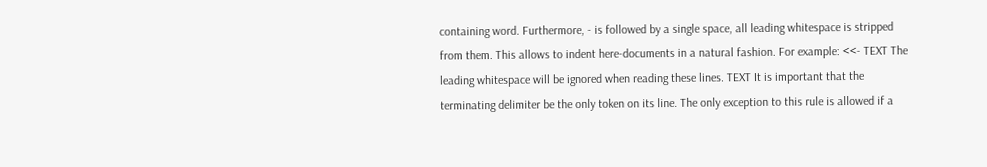containing word. Furthermore, - is followed by a single space, all leading whitespace is stripped from them. This allows to indent here-documents in a natural fashion. For example: <<- TEXT The leading whitespace will be ignored when reading these lines. TEXT It is important that the terminating delimiter be the only token on its line. The only exception to this rule is allowed if a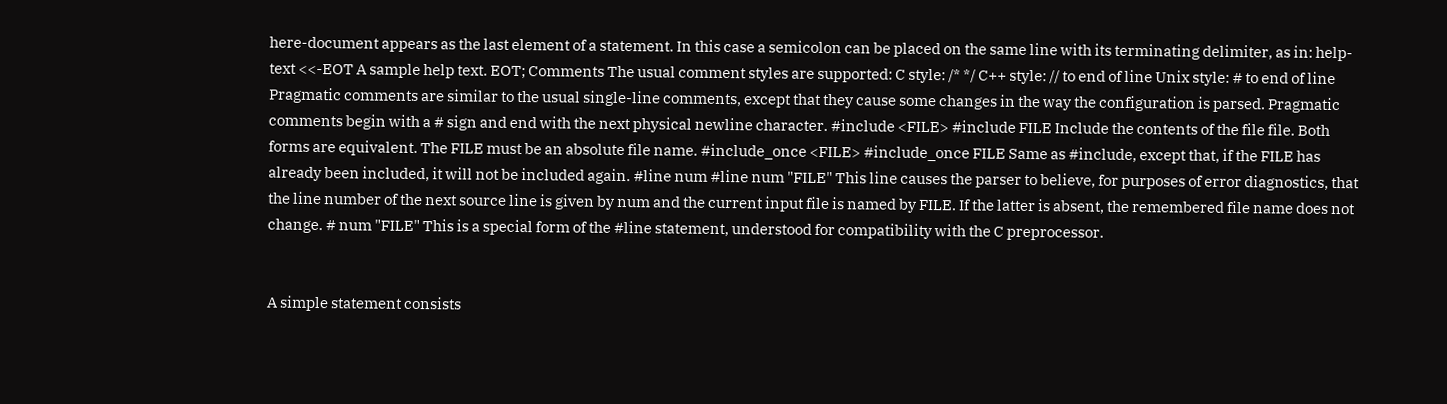here-document appears as the last element of a statement. In this case a semicolon can be placed on the same line with its terminating delimiter, as in: help-text <<-EOT A sample help text. EOT; Comments The usual comment styles are supported: C style: /* */ C++ style: // to end of line Unix style: # to end of line Pragmatic comments are similar to the usual single-line comments, except that they cause some changes in the way the configuration is parsed. Pragmatic comments begin with a # sign and end with the next physical newline character. #include <FILE> #include FILE Include the contents of the file file. Both forms are equivalent. The FILE must be an absolute file name. #include_once <FILE> #include_once FILE Same as #include, except that, if the FILE has already been included, it will not be included again. #line num #line num "FILE" This line causes the parser to believe, for purposes of error diagnostics, that the line number of the next source line is given by num and the current input file is named by FILE. If the latter is absent, the remembered file name does not change. # num "FILE" This is a special form of the #line statement, understood for compatibility with the C preprocessor.


A simple statement consists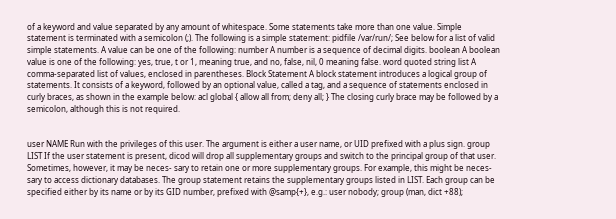of a keyword and value separated by any amount of whitespace. Some statements take more than one value. Simple statement is terminated with a semicolon (;). The following is a simple statement: pidfile /var/run/; See below for a list of valid simple statements. A value can be one of the following: number A number is a sequence of decimal digits. boolean A boolean value is one of the following: yes, true, t or 1, meaning true, and no, false, nil, 0 meaning false. word quoted string list A comma-separated list of values, enclosed in parentheses. Block Statement A block statement introduces a logical group of statements. It consists of a keyword, followed by an optional value, called a tag, and a sequence of statements enclosed in curly braces, as shown in the example below: acl global { allow all from; deny all; } The closing curly brace may be followed by a semicolon, although this is not required.


user NAME Run with the privileges of this user. The argument is either a user name, or UID prefixed with a plus sign. group LIST If the user statement is present, dicod will drop all supplementary groups and switch to the principal group of that user. Sometimes, however, it may be neces‐ sary to retain one or more supplementary groups. For example, this might be neces‐ sary to access dictionary databases. The group statement retains the supplementary groups listed in LIST. Each group can be specified either by its name or by its GID number, prefixed with @samp{+}, e.g.: user nobody; group (man, dict +88);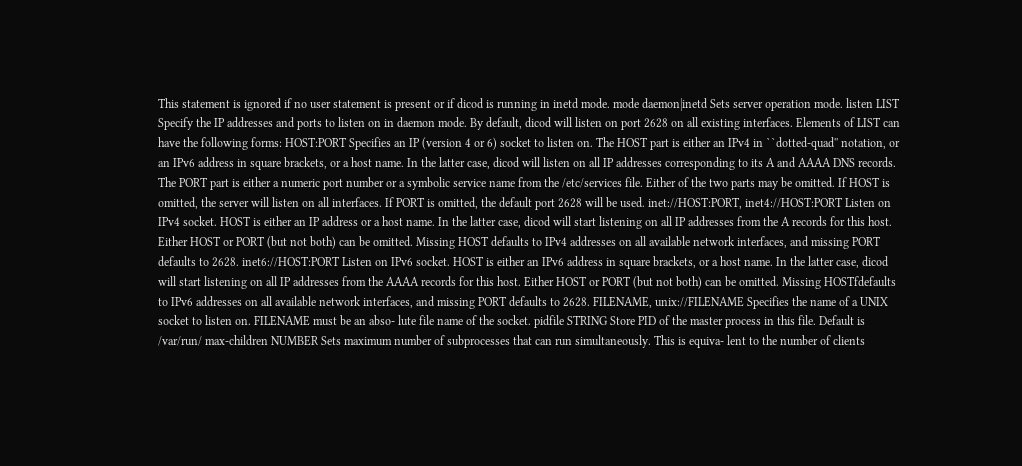This statement is ignored if no user statement is present or if dicod is running in inetd mode. mode daemon|inetd Sets server operation mode. listen LIST Specify the IP addresses and ports to listen on in daemon mode. By default, dicod will listen on port 2628 on all existing interfaces. Elements of LIST can have the following forms: HOST:PORT Specifies an IP (version 4 or 6) socket to listen on. The HOST part is either an IPv4 in ``dotted-quad'' notation, or an IPv6 address in square brackets, or a host name. In the latter case, dicod will listen on all IP addresses corresponding to its A and AAAA DNS records. The PORT part is either a numeric port number or a symbolic service name from the /etc/services file. Either of the two parts may be omitted. If HOST is omitted, the server will listen on all interfaces. If PORT is omitted, the default port 2628 will be used. inet://HOST:PORT, inet4://HOST:PORT Listen on IPv4 socket. HOST is either an IP address or a host name. In the latter case, dicod will start listening on all IP addresses from the A records for this host. Either HOST or PORT (but not both) can be omitted. Missing HOST defaults to IPv4 addresses on all available network interfaces, and missing PORT defaults to 2628. inet6://HOST:PORT Listen on IPv6 socket. HOST is either an IPv6 address in square brackets, or a host name. In the latter case, dicod will start listening on all IP addresses from the AAAA records for this host. Either HOST or PORT (but not both) can be omitted. Missing HOSTfdefaults to IPv6 addresses on all available network interfaces, and missing PORT defaults to 2628. FILENAME, unix://FILENAME Specifies the name of a UNIX socket to listen on. FILENAME must be an abso‐ lute file name of the socket. pidfile STRING Store PID of the master process in this file. Default is /var/run/ max-children NUMBER Sets maximum number of subprocesses that can run simultaneously. This is equiva‐ lent to the number of clients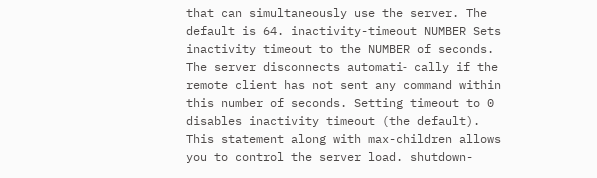that can simultaneously use the server. The default is 64. inactivity-timeout NUMBER Sets inactivity timeout to the NUMBER of seconds. The server disconnects automati‐ cally if the remote client has not sent any command within this number of seconds. Setting timeout to 0 disables inactivity timeout (the default). This statement along with max-children allows you to control the server load. shutdown-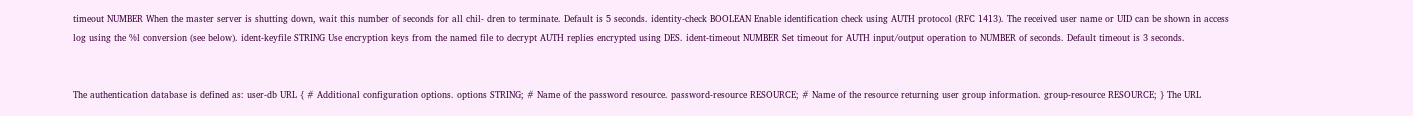timeout NUMBER When the master server is shutting down, wait this number of seconds for all chil‐ dren to terminate. Default is 5 seconds. identity-check BOOLEAN Enable identification check using AUTH protocol (RFC 1413). The received user name or UID can be shown in access log using the %l conversion (see below). ident-keyfile STRING Use encryption keys from the named file to decrypt AUTH replies encrypted using DES. ident-timeout NUMBER Set timeout for AUTH input/output operation to NUMBER of seconds. Default timeout is 3 seconds.


The authentication database is defined as: user-db URL { # Additional configuration options. options STRING; # Name of the password resource. password-resource RESOURCE; # Name of the resource returning user group information. group-resource RESOURCE; } The URL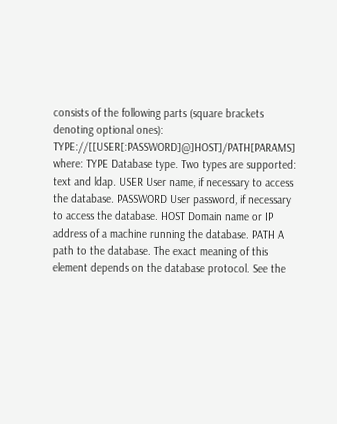consists of the following parts (square brackets denoting optional ones): TYPE://[[USER[:PASSWORD]@]HOST]/PATH[PARAMS] where: TYPE Database type. Two types are supported: text and ldap. USER User name, if necessary to access the database. PASSWORD User password, if necessary to access the database. HOST Domain name or IP address of a machine running the database. PATH A path to the database. The exact meaning of this element depends on the database protocol. See the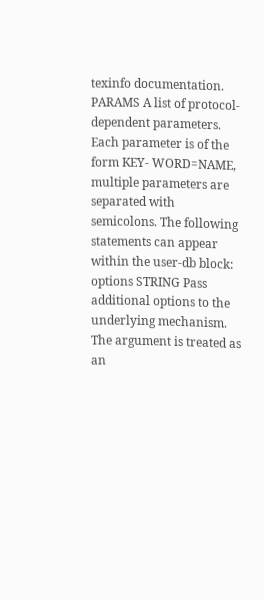texinfo documentation. PARAMS A list of protocol-dependent parameters. Each parameter is of the form KEY‐ WORD=NAME, multiple parameters are separated with semicolons. The following statements can appear within the user-db block: options STRING Pass additional options to the underlying mechanism. The argument is treated as an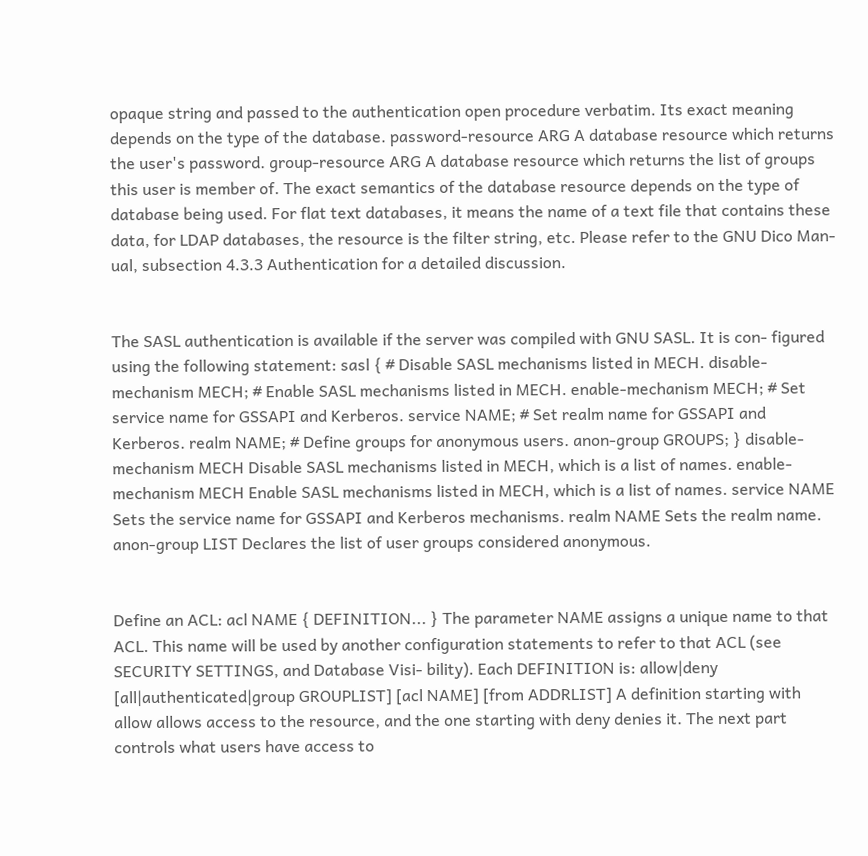opaque string and passed to the authentication open procedure verbatim. Its exact meaning depends on the type of the database. password-resource ARG A database resource which returns the user's password. group-resource ARG A database resource which returns the list of groups this user is member of. The exact semantics of the database resource depends on the type of database being used. For flat text databases, it means the name of a text file that contains these data, for LDAP databases, the resource is the filter string, etc. Please refer to the GNU Dico Man‐ ual, subsection 4.3.3 Authentication for a detailed discussion.


The SASL authentication is available if the server was compiled with GNU SASL. It is con‐ figured using the following statement: sasl { # Disable SASL mechanisms listed in MECH. disable-mechanism MECH; # Enable SASL mechanisms listed in MECH. enable-mechanism MECH; # Set service name for GSSAPI and Kerberos. service NAME; # Set realm name for GSSAPI and Kerberos. realm NAME; # Define groups for anonymous users. anon-group GROUPS; } disable-mechanism MECH Disable SASL mechanisms listed in MECH, which is a list of names. enable-mechanism MECH Enable SASL mechanisms listed in MECH, which is a list of names. service NAME Sets the service name for GSSAPI and Kerberos mechanisms. realm NAME Sets the realm name. anon-group LIST Declares the list of user groups considered anonymous.


Define an ACL: acl NAME { DEFINITION... } The parameter NAME assigns a unique name to that ACL. This name will be used by another configuration statements to refer to that ACL (see SECURITY SETTINGS, and Database Visi‐ bility). Each DEFINITION is: allow|deny [all|authenticated|group GROUPLIST] [acl NAME] [from ADDRLIST] A definition starting with allow allows access to the resource, and the one starting with deny denies it. The next part controls what users have access to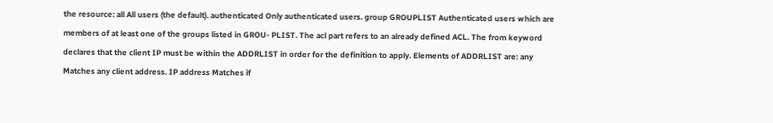the resource: all All users (the default). authenticated Only authenticated users. group GROUPLIST Authenticated users which are members of at least one of the groups listed in GROU‐ PLIST. The acl part refers to an already defined ACL. The from keyword declares that the client IP must be within the ADDRLIST in order for the definition to apply. Elements of ADDRLIST are: any Matches any client address. IP address Matches if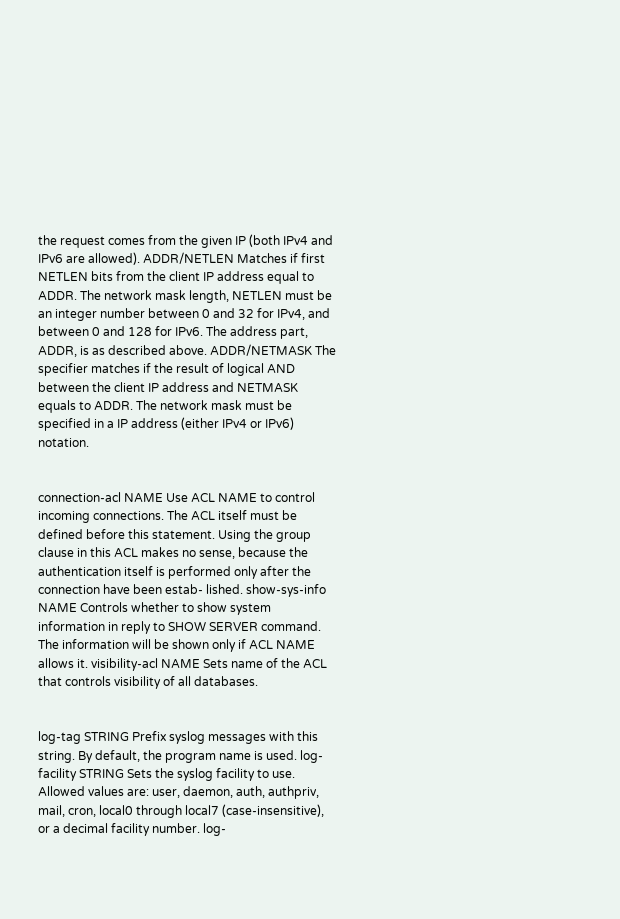the request comes from the given IP (both IPv4 and IPv6 are allowed). ADDR/NETLEN Matches if first NETLEN bits from the client IP address equal to ADDR. The network mask length, NETLEN must be an integer number between 0 and 32 for IPv4, and between 0 and 128 for IPv6. The address part, ADDR, is as described above. ADDR/NETMASK The specifier matches if the result of logical AND between the client IP address and NETMASK equals to ADDR. The network mask must be specified in a IP address (either IPv4 or IPv6) notation.


connection-acl NAME Use ACL NAME to control incoming connections. The ACL itself must be defined before this statement. Using the group clause in this ACL makes no sense, because the authentication itself is performed only after the connection have been estab‐ lished. show-sys-info NAME Controls whether to show system information in reply to SHOW SERVER command. The information will be shown only if ACL NAME allows it. visibility-acl NAME Sets name of the ACL that controls visibility of all databases.


log-tag STRING Prefix syslog messages with this string. By default, the program name is used. log-facility STRING Sets the syslog facility to use. Allowed values are: user, daemon, auth, authpriv, mail, cron, local0 through local7 (case-insensitive), or a decimal facility number. log-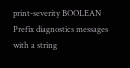print-severity BOOLEAN Prefix diagnostics messages with a string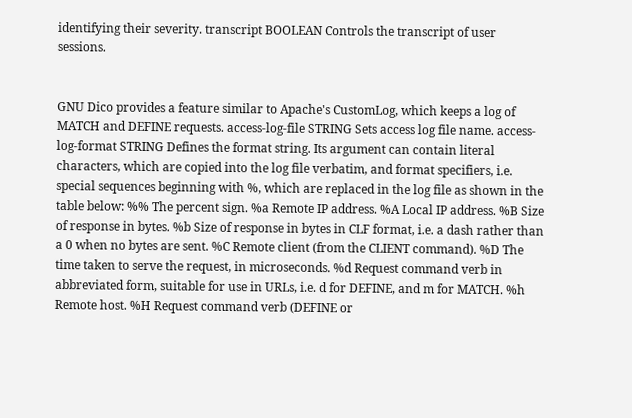identifying their severity. transcript BOOLEAN Controls the transcript of user sessions.


GNU Dico provides a feature similar to Apache's CustomLog, which keeps a log of MATCH and DEFINE requests. access-log-file STRING Sets access log file name. access-log-format STRING Defines the format string. Its argument can contain literal characters, which are copied into the log file verbatim, and format specifiers, i.e. special sequences beginning with %, which are replaced in the log file as shown in the table below: %% The percent sign. %a Remote IP address. %A Local IP address. %B Size of response in bytes. %b Size of response in bytes in CLF format, i.e. a dash rather than a 0 when no bytes are sent. %C Remote client (from the CLIENT command). %D The time taken to serve the request, in microseconds. %d Request command verb in abbreviated form, suitable for use in URLs, i.e. d for DEFINE, and m for MATCH. %h Remote host. %H Request command verb (DEFINE or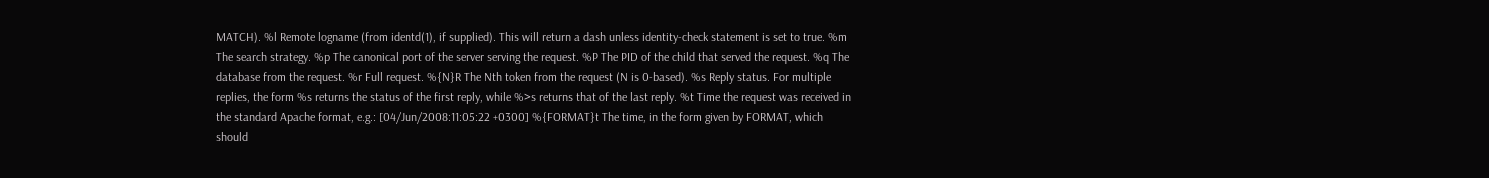MATCH). %l Remote logname (from identd(1), if supplied). This will return a dash unless identity-check statement is set to true. %m The search strategy. %p The canonical port of the server serving the request. %P The PID of the child that served the request. %q The database from the request. %r Full request. %{N}R The Nth token from the request (N is 0-based). %s Reply status. For multiple replies, the form %s returns the status of the first reply, while %>s returns that of the last reply. %t Time the request was received in the standard Apache format, e.g.: [04/Jun/2008:11:05:22 +0300] %{FORMAT}t The time, in the form given by FORMAT, which should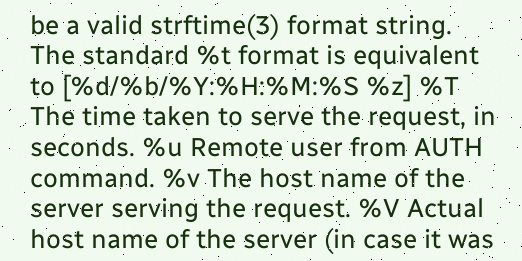be a valid strftime(3) format string. The standard %t format is equivalent to [%d/%b/%Y:%H:%M:%S %z] %T The time taken to serve the request, in seconds. %u Remote user from AUTH command. %v The host name of the server serving the request. %V Actual host name of the server (in case it was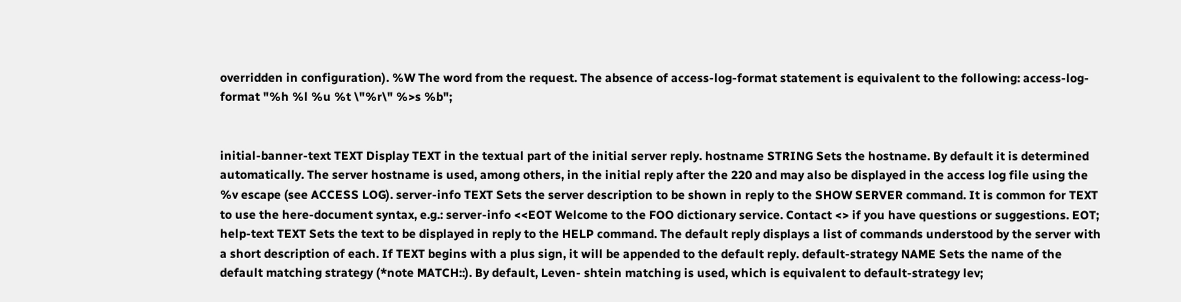overridden in configuration). %W The word from the request. The absence of access-log-format statement is equivalent to the following: access-log-format "%h %l %u %t \"%r\" %>s %b";


initial-banner-text TEXT Display TEXT in the textual part of the initial server reply. hostname STRING Sets the hostname. By default it is determined automatically. The server hostname is used, among others, in the initial reply after the 220 and may also be displayed in the access log file using the %v escape (see ACCESS LOG). server-info TEXT Sets the server description to be shown in reply to the SHOW SERVER command. It is common for TEXT to use the here-document syntax, e.g.: server-info <<EOT Welcome to the FOO dictionary service. Contact <> if you have questions or suggestions. EOT; help-text TEXT Sets the text to be displayed in reply to the HELP command. The default reply displays a list of commands understood by the server with a short description of each. If TEXT begins with a plus sign, it will be appended to the default reply. default-strategy NAME Sets the name of the default matching strategy (*note MATCH::). By default, Leven‐ shtein matching is used, which is equivalent to default-strategy lev;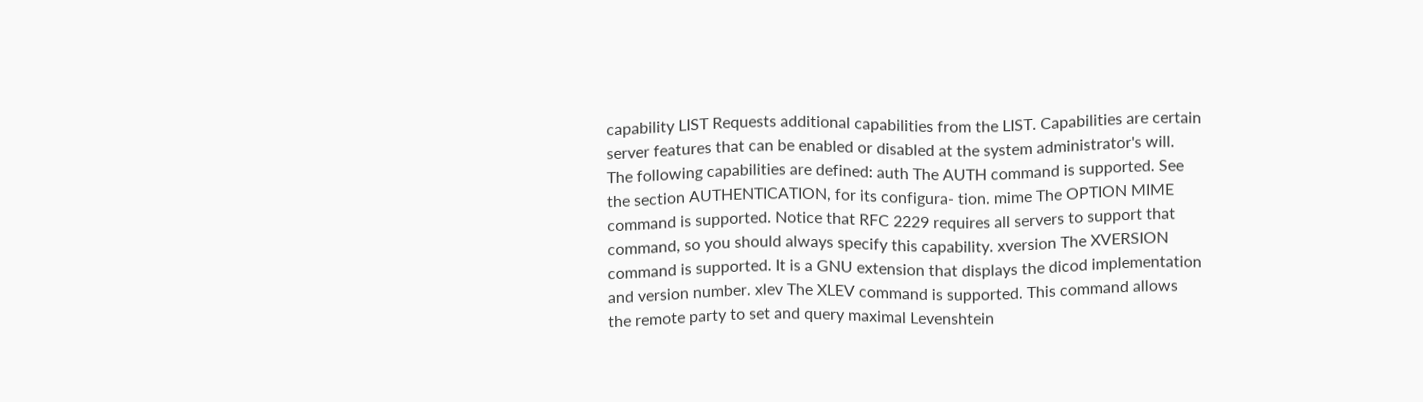capability LIST Requests additional capabilities from the LIST. Capabilities are certain server features that can be enabled or disabled at the system administrator's will. The following capabilities are defined: auth The AUTH command is supported. See the section AUTHENTICATION, for its configura‐ tion. mime The OPTION MIME command is supported. Notice that RFC 2229 requires all servers to support that command, so you should always specify this capability. xversion The XVERSION command is supported. It is a GNU extension that displays the dicod implementation and version number. xlev The XLEV command is supported. This command allows the remote party to set and query maximal Levenshtein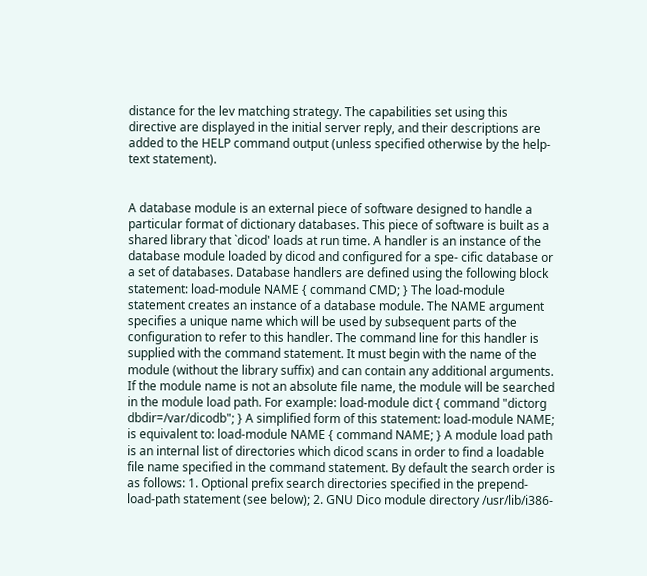distance for the lev matching strategy. The capabilities set using this directive are displayed in the initial server reply, and their descriptions are added to the HELP command output (unless specified otherwise by the help-text statement).


A database module is an external piece of software designed to handle a particular format of dictionary databases. This piece of software is built as a shared library that `dicod' loads at run time. A handler is an instance of the database module loaded by dicod and configured for a spe‐ cific database or a set of databases. Database handlers are defined using the following block statement: load-module NAME { command CMD; } The load-module statement creates an instance of a database module. The NAME argument specifies a unique name which will be used by subsequent parts of the configuration to refer to this handler. The command line for this handler is supplied with the command statement. It must begin with the name of the module (without the library suffix) and can contain any additional arguments. If the module name is not an absolute file name, the module will be searched in the module load path. For example: load-module dict { command "dictorg dbdir=/var/dicodb"; } A simplified form of this statement: load-module NAME; is equivalent to: load-module NAME { command NAME; } A module load path is an internal list of directories which dicod scans in order to find a loadable file name specified in the command statement. By default the search order is as follows: 1. Optional prefix search directories specified in the prepend-load-path statement (see below); 2. GNU Dico module directory /usr/lib/i386-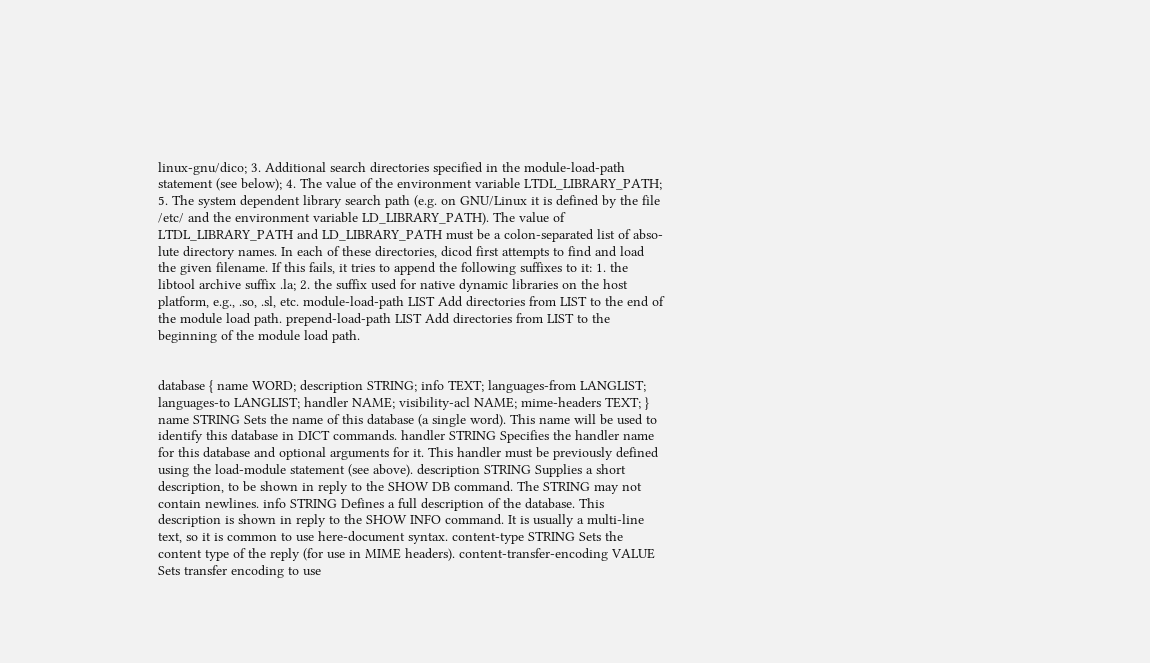linux-gnu/dico; 3. Additional search directories specified in the module-load-path statement (see below); 4. The value of the environment variable LTDL_LIBRARY_PATH; 5. The system dependent library search path (e.g. on GNU/Linux it is defined by the file /etc/ and the environment variable LD_LIBRARY_PATH). The value of LTDL_LIBRARY_PATH and LD_LIBRARY_PATH must be a colon-separated list of abso‐ lute directory names. In each of these directories, dicod first attempts to find and load the given filename. If this fails, it tries to append the following suffixes to it: 1. the libtool archive suffix .la; 2. the suffix used for native dynamic libraries on the host platform, e.g., .so, .sl, etc. module-load-path LIST Add directories from LIST to the end of the module load path. prepend-load-path LIST Add directories from LIST to the beginning of the module load path.


database { name WORD; description STRING; info TEXT; languages-from LANGLIST; languages-to LANGLIST; handler NAME; visibility-acl NAME; mime-headers TEXT; } name STRING Sets the name of this database (a single word). This name will be used to identify this database in DICT commands. handler STRING Specifies the handler name for this database and optional arguments for it. This handler must be previously defined using the load-module statement (see above). description STRING Supplies a short description, to be shown in reply to the SHOW DB command. The STRING may not contain newlines. info STRING Defines a full description of the database. This description is shown in reply to the SHOW INFO command. It is usually a multi-line text, so it is common to use here-document syntax. content-type STRING Sets the content type of the reply (for use in MIME headers). content-transfer-encoding VALUE Sets transfer encoding to use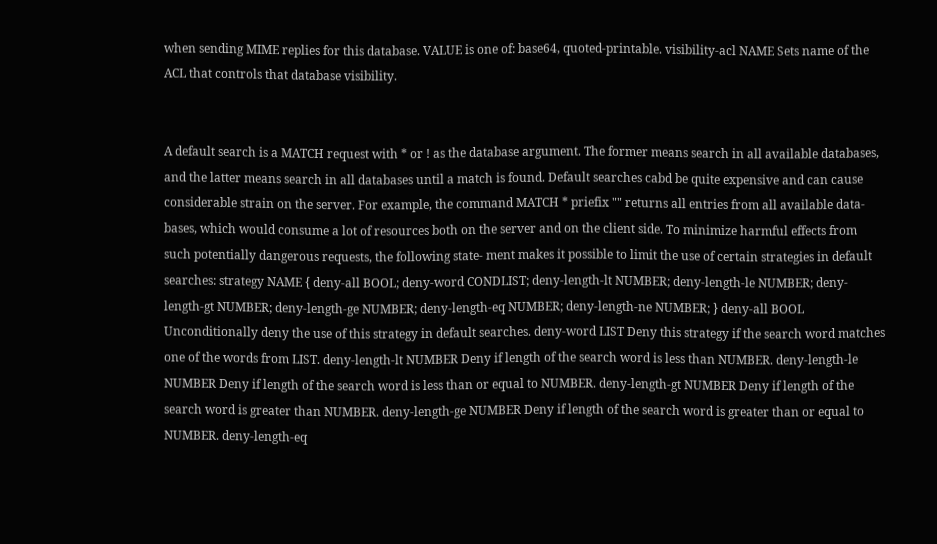when sending MIME replies for this database. VALUE is one of: base64, quoted-printable. visibility-acl NAME Sets name of the ACL that controls that database visibility.


A default search is a MATCH request with * or ! as the database argument. The former means search in all available databases, and the latter means search in all databases until a match is found. Default searches cabd be quite expensive and can cause considerable strain on the server. For example, the command MATCH * priefix "" returns all entries from all available data‐ bases, which would consume a lot of resources both on the server and on the client side. To minimize harmful effects from such potentially dangerous requests, the following state‐ ment makes it possible to limit the use of certain strategies in default searches: strategy NAME { deny-all BOOL; deny-word CONDLIST; deny-length-lt NUMBER; deny-length-le NUMBER; deny-length-gt NUMBER; deny-length-ge NUMBER; deny-length-eq NUMBER; deny-length-ne NUMBER; } deny-all BOOL Unconditionally deny the use of this strategy in default searches. deny-word LIST Deny this strategy if the search word matches one of the words from LIST. deny-length-lt NUMBER Deny if length of the search word is less than NUMBER. deny-length-le NUMBER Deny if length of the search word is less than or equal to NUMBER. deny-length-gt NUMBER Deny if length of the search word is greater than NUMBER. deny-length-ge NUMBER Deny if length of the search word is greater than or equal to NUMBER. deny-length-eq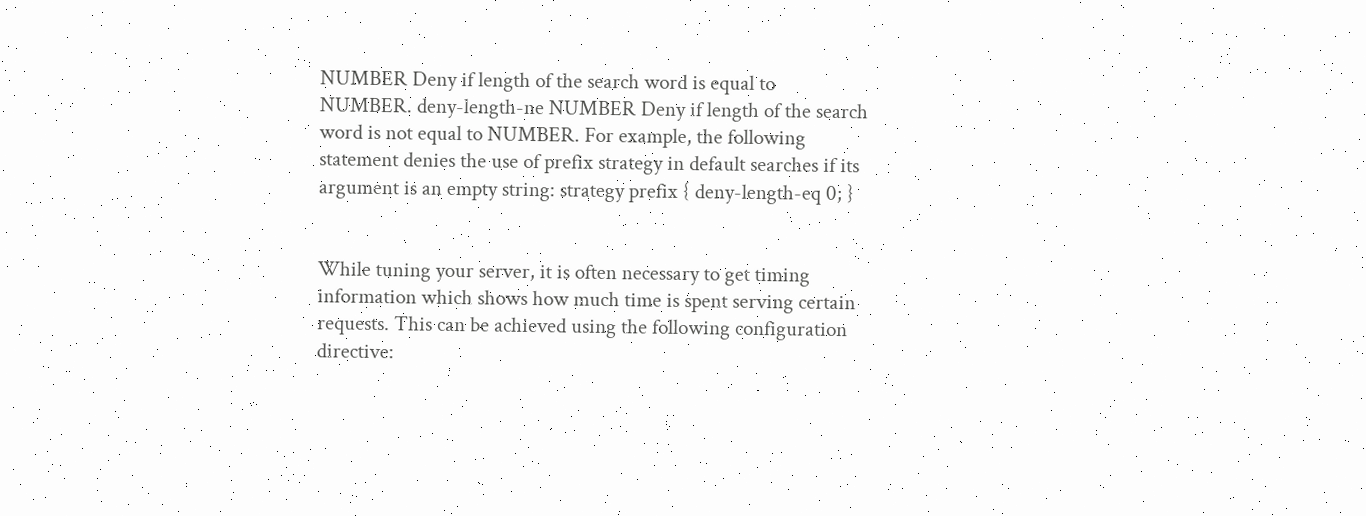NUMBER Deny if length of the search word is equal to NUMBER. deny-length-ne NUMBER Deny if length of the search word is not equal to NUMBER. For example, the following statement denies the use of prefix strategy in default searches if its argument is an empty string: strategy prefix { deny-length-eq 0; }


While tuning your server, it is often necessary to get timing information which shows how much time is spent serving certain requests. This can be achieved using the following configuration directive: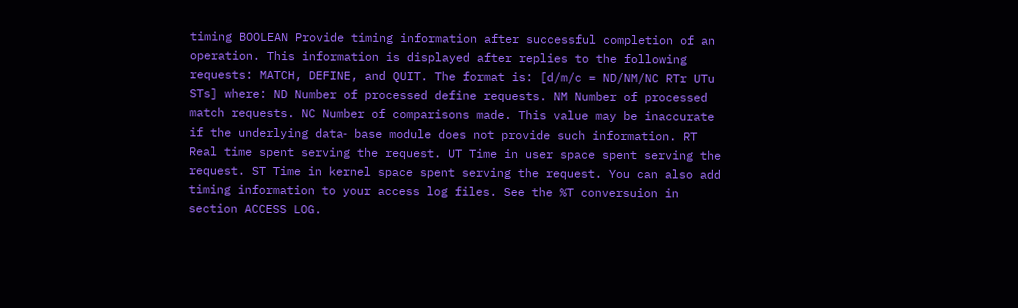timing BOOLEAN Provide timing information after successful completion of an operation. This information is displayed after replies to the following requests: MATCH, DEFINE, and QUIT. The format is: [d/m/c = ND/NM/NC RTr UTu STs] where: ND Number of processed define requests. NM Number of processed match requests. NC Number of comparisons made. This value may be inaccurate if the underlying data‐ base module does not provide such information. RT Real time spent serving the request. UT Time in user space spent serving the request. ST Time in kernel space spent serving the request. You can also add timing information to your access log files. See the %T conversuion in section ACCESS LOG.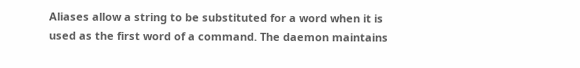Aliases allow a string to be substituted for a word when it is used as the first word of a command. The daemon maintains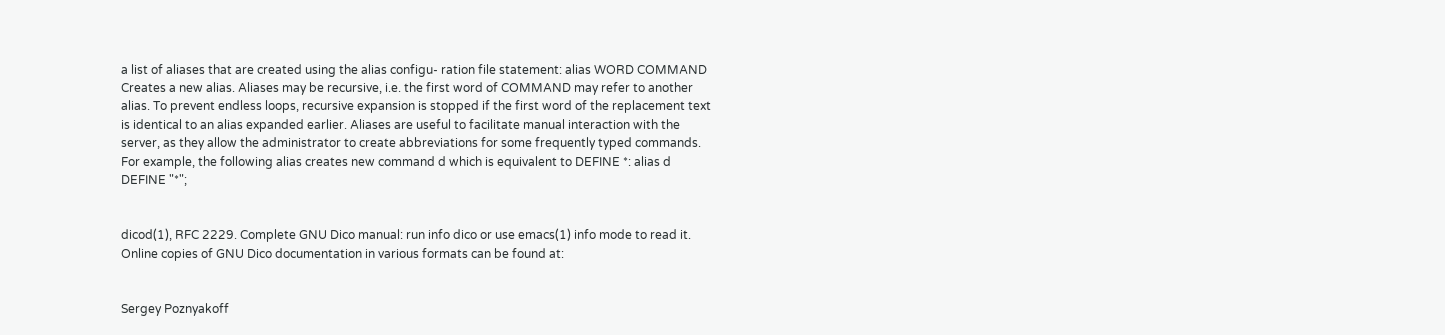a list of aliases that are created using the alias configu‐ ration file statement: alias WORD COMMAND Creates a new alias. Aliases may be recursive, i.e. the first word of COMMAND may refer to another alias. To prevent endless loops, recursive expansion is stopped if the first word of the replacement text is identical to an alias expanded earlier. Aliases are useful to facilitate manual interaction with the server, as they allow the administrator to create abbreviations for some frequently typed commands. For example, the following alias creates new command d which is equivalent to DEFINE *: alias d DEFINE "*";


dicod(1), RFC 2229. Complete GNU Dico manual: run info dico or use emacs(1) info mode to read it. Online copies of GNU Dico documentation in various formats can be found at:


Sergey Poznyakoff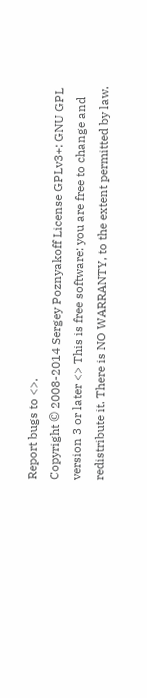Report bugs to <>.
Copyright © 2008-2014 Sergey Poznyakoff License GPLv3+: GNU GPL version 3 or later <> This is free software: you are free to change and redistribute it. There is NO WARRANTY, to the extent permitted by law.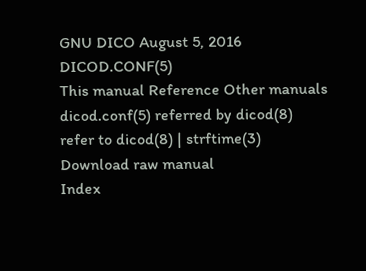GNU DICO August 5, 2016 DICOD.CONF(5)
This manual Reference Other manuals
dicod.conf(5) referred by dicod(8)
refer to dicod(8) | strftime(3)
Download raw manual
Index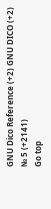GNU Dico Reference (+2) GNU DICO (+2) № 5 (+2141)
Go top